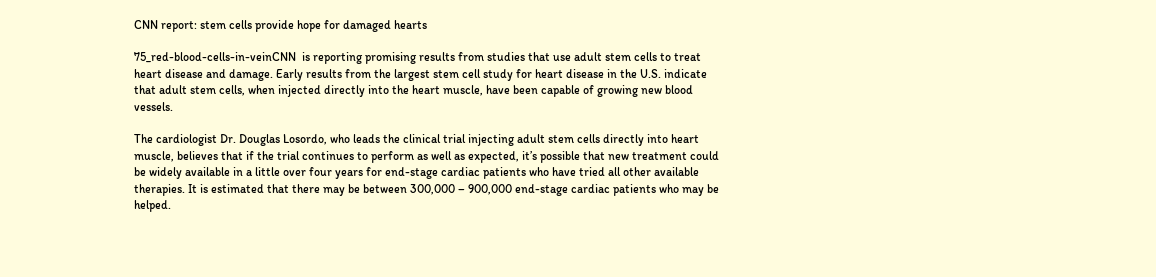CNN report: stem cells provide hope for damaged hearts

75_red-blood-cells-in-veinCNN  is reporting promising results from studies that use adult stem cells to treat heart disease and damage. Early results from the largest stem cell study for heart disease in the U.S. indicate that adult stem cells, when injected directly into the heart muscle, have been capable of growing new blood vessels.

The cardiologist Dr. Douglas Losordo, who leads the clinical trial injecting adult stem cells directly into heart muscle, believes that if the trial continues to perform as well as expected, it’s possible that new treatment could be widely available in a little over four years for end-stage cardiac patients who have tried all other available therapies. It is estimated that there may be between 300,000 – 900,000 end-stage cardiac patients who may be helped.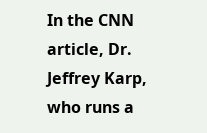In the CNN article, Dr. Jeffrey Karp, who runs a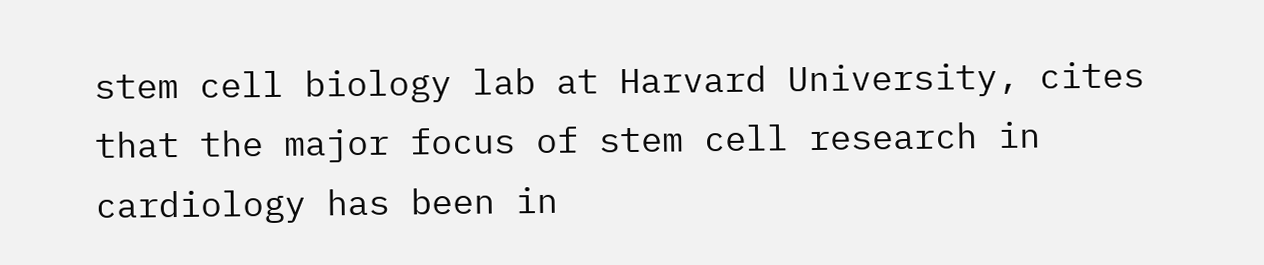stem cell biology lab at Harvard University, cites that the major focus of stem cell research in cardiology has been in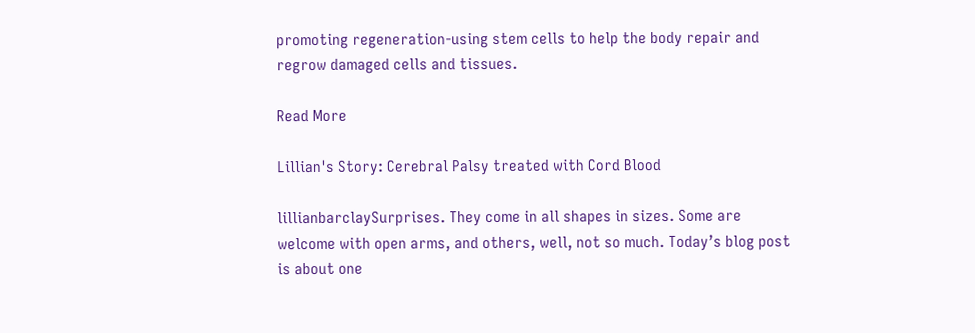promoting regeneration-using stem cells to help the body repair and regrow damaged cells and tissues.

Read More

Lillian's Story: Cerebral Palsy treated with Cord Blood

lillianbarclaySurprises. They come in all shapes in sizes. Some are welcome with open arms, and others, well, not so much. Today’s blog post is about one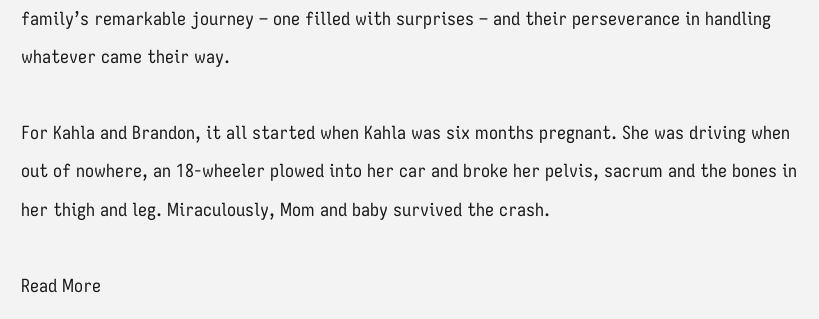family’s remarkable journey – one filled with surprises – and their perseverance in handling whatever came their way.

For Kahla and Brandon, it all started when Kahla was six months pregnant. She was driving when out of nowhere, an 18-wheeler plowed into her car and broke her pelvis, sacrum and the bones in her thigh and leg. Miraculously, Mom and baby survived the crash.

Read More